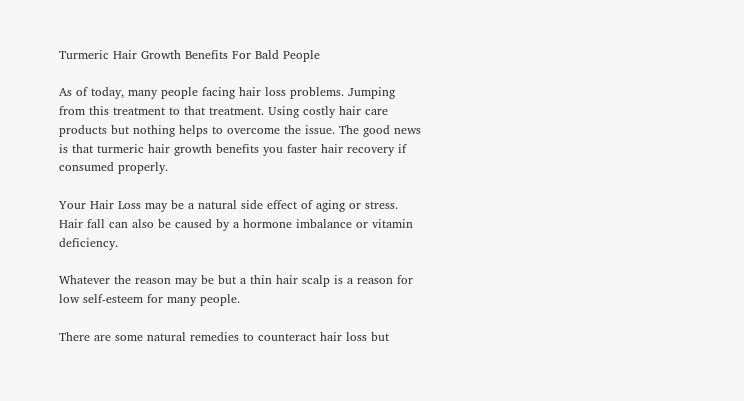Turmeric Hair Growth Benefits For Bald People

As of today, many people facing hair loss problems. Jumping from this treatment to that treatment. Using costly hair care products but nothing helps to overcome the issue. The good news is that turmeric hair growth benefits you faster hair recovery if consumed properly.

Your Hair Loss may be a natural side effect of aging or stress. Hair fall can also be caused by a hormone imbalance or vitamin deficiency.

Whatever the reason may be but a thin hair scalp is a reason for low self-esteem for many people.

There are some natural remedies to counteract hair loss but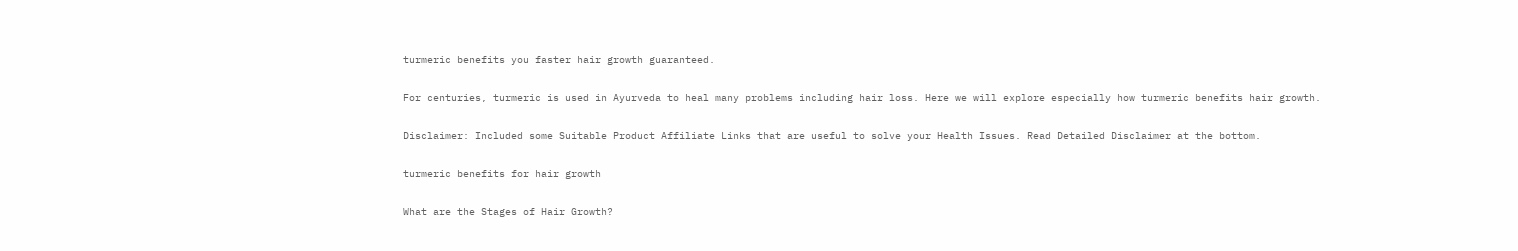turmeric benefits you faster hair growth guaranteed.

For centuries, turmeric is used in Ayurveda to heal many problems including hair loss. Here we will explore especially how turmeric benefits hair growth.

Disclaimer: Included some Suitable Product Affiliate Links that are useful to solve your Health Issues. Read Detailed Disclaimer at the bottom.

turmeric benefits for hair growth

What are the Stages of Hair Growth?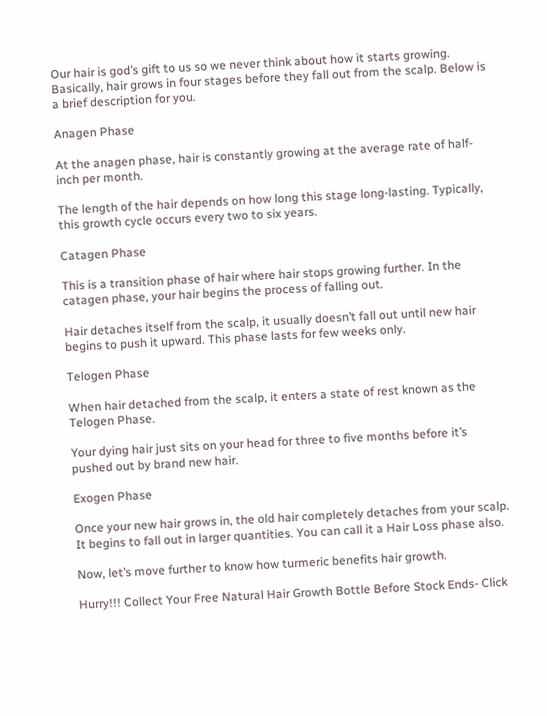Our hair is god’s gift to us so we never think about how it starts growing. Basically, hair grows in four stages before they fall out from the scalp. Below is a brief description for you.

Anagen Phase

At the anagen phase, hair is constantly growing at the average rate of half-inch per month.

The length of the hair depends on how long this stage long-lasting. Typically, this growth cycle occurs every two to six years.

Catagen Phase

This is a transition phase of hair where hair stops growing further. In the catagen phase, your hair begins the process of falling out.

Hair detaches itself from the scalp, it usually doesn’t fall out until new hair begins to push it upward. This phase lasts for few weeks only.

Telogen Phase

When hair detached from the scalp, it enters a state of rest known as the Telogen Phase.

Your dying hair just sits on your head for three to five months before it’s pushed out by brand new hair.

Exogen Phase

Once your new hair grows in, the old hair completely detaches from your scalp. It begins to fall out in larger quantities. You can call it a Hair Loss phase also.

Now, let’s move further to know how turmeric benefits hair growth.

Hurry!!! Collect Your Free Natural Hair Growth Bottle Before Stock Ends- Click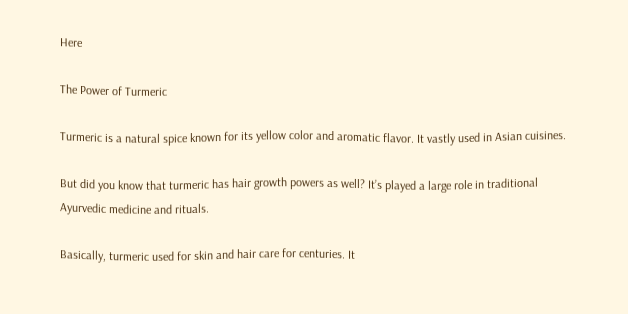Here

The Power of Turmeric

Turmeric is a natural spice known for its yellow color and aromatic flavor. It vastly used in Asian cuisines.

But did you know that turmeric has hair growth powers as well? It’s played a large role in traditional Ayurvedic medicine and rituals.

Basically, turmeric used for skin and hair care for centuries. It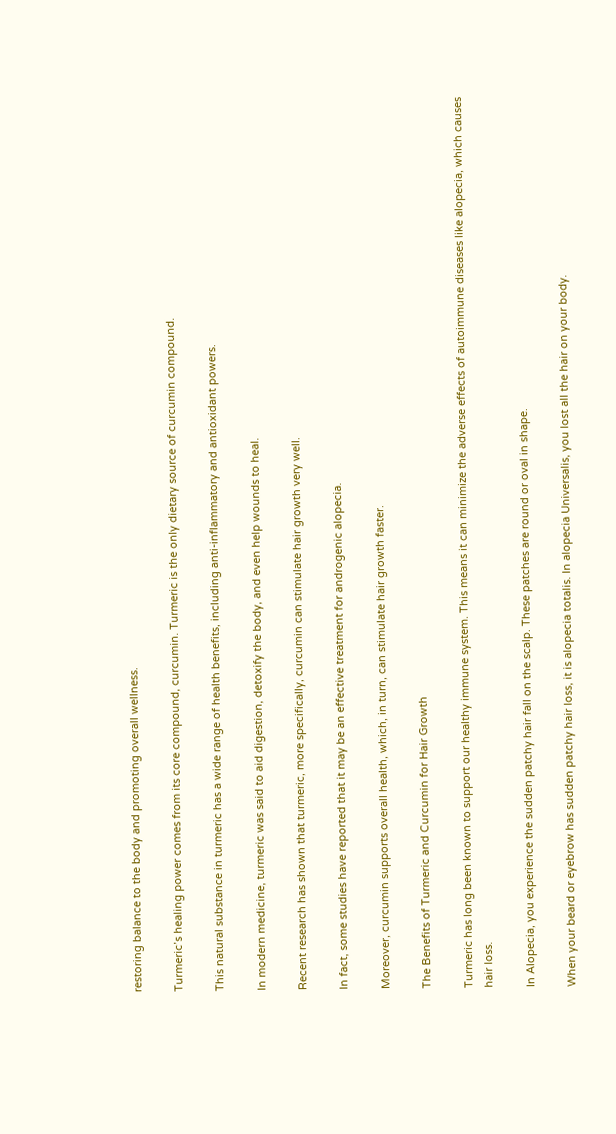restoring balance to the body and promoting overall wellness.

Turmeric’s healing power comes from its core compound, curcumin. Turmeric is the only dietary source of curcumin compound.

This natural substance in turmeric has a wide range of health benefits, including anti-inflammatory and antioxidant powers.

In modern medicine, turmeric was said to aid digestion, detoxify the body, and even help wounds to heal.

Recent research has shown that turmeric, more specifically, curcumin can stimulate hair growth very well.

In fact, some studies have reported that it may be an effective treatment for androgenic alopecia.

Moreover, curcumin supports overall health, which, in turn, can stimulate hair growth faster.

The Benefits of Turmeric and Curcumin for Hair Growth

Turmeric has long been known to support our healthy immune system. This means it can minimize the adverse effects of autoimmune diseases like alopecia, which causes hair loss.

In Alopecia, you experience the sudden patchy hair fall on the scalp. These patches are round or oval in shape.

When your beard or eyebrow has sudden patchy hair loss, it is alopecia totalis. In alopecia Universalis, you lost all the hair on your body.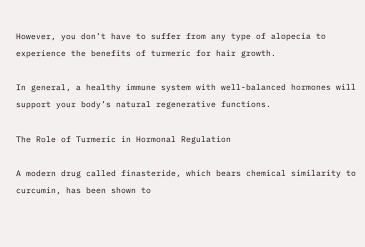However, you don’t have to suffer from any type of alopecia to experience the benefits of turmeric for hair growth.

In general, a healthy immune system with well-balanced hormones will support your body’s natural regenerative functions.

The Role of Turmeric in Hormonal Regulation

A modern drug called finasteride, which bears chemical similarity to curcumin, has been shown to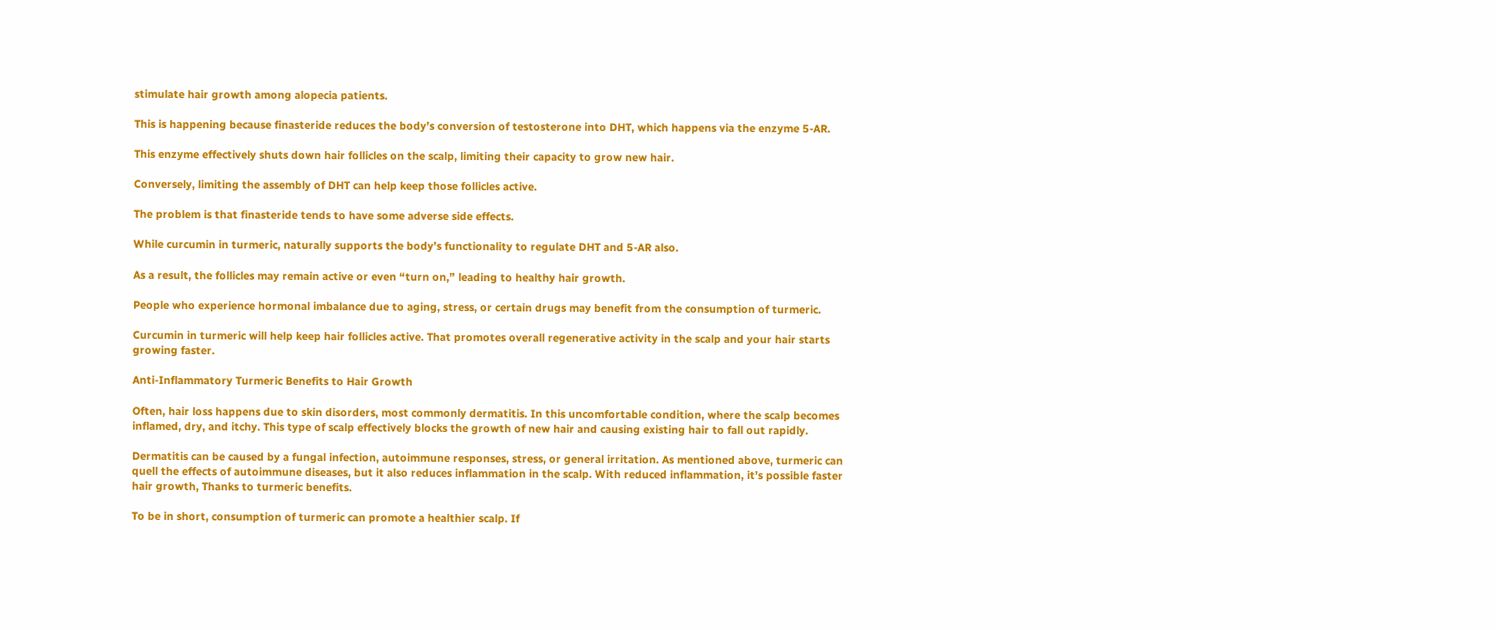stimulate hair growth among alopecia patients.

This is happening because finasteride reduces the body’s conversion of testosterone into DHT, which happens via the enzyme 5-AR.

This enzyme effectively shuts down hair follicles on the scalp, limiting their capacity to grow new hair.

Conversely, limiting the assembly of DHT can help keep those follicles active.

The problem is that finasteride tends to have some adverse side effects.

While curcumin in turmeric, naturally supports the body’s functionality to regulate DHT and 5-AR also.

As a result, the follicles may remain active or even “turn on,” leading to healthy hair growth.

People who experience hormonal imbalance due to aging, stress, or certain drugs may benefit from the consumption of turmeric.

Curcumin in turmeric will help keep hair follicles active. That promotes overall regenerative activity in the scalp and your hair starts growing faster.

Anti-Inflammatory Turmeric Benefits to Hair Growth

Often, hair loss happens due to skin disorders, most commonly dermatitis. In this uncomfortable condition, where the scalp becomes inflamed, dry, and itchy. This type of scalp effectively blocks the growth of new hair and causing existing hair to fall out rapidly.

Dermatitis can be caused by a fungal infection, autoimmune responses, stress, or general irritation. As mentioned above, turmeric can quell the effects of autoimmune diseases, but it also reduces inflammation in the scalp. With reduced inflammation, it’s possible faster hair growth, Thanks to turmeric benefits.

To be in short, consumption of turmeric can promote a healthier scalp. If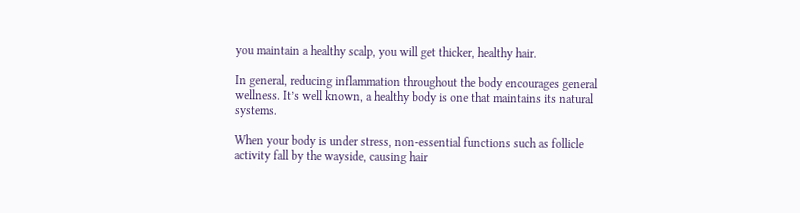you maintain a healthy scalp, you will get thicker, healthy hair.

In general, reducing inflammation throughout the body encourages general wellness. It’s well known, a healthy body is one that maintains its natural systems.

When your body is under stress, non-essential functions such as follicle activity fall by the wayside, causing hair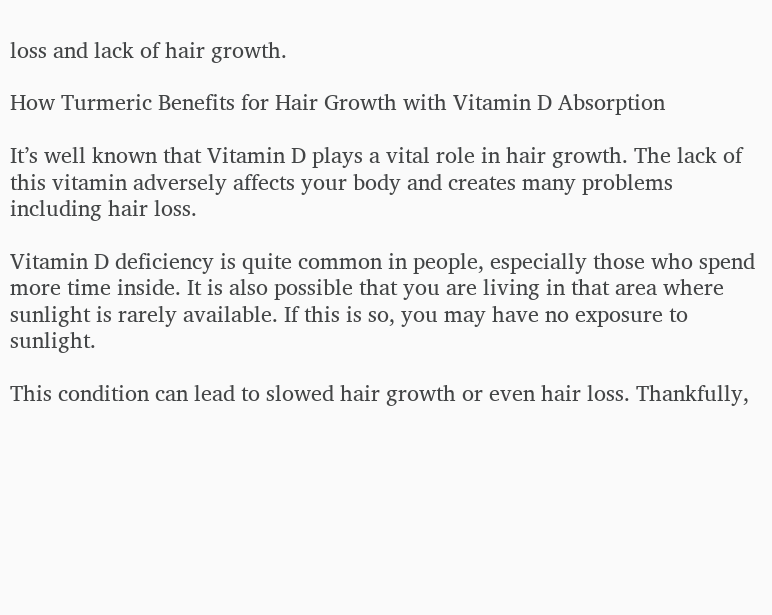loss and lack of hair growth.

How Turmeric Benefits for Hair Growth with Vitamin D Absorption

It’s well known that Vitamin D plays a vital role in hair growth. The lack of this vitamin adversely affects your body and creates many problems including hair loss.

Vitamin D deficiency is quite common in people, especially those who spend more time inside. It is also possible that you are living in that area where sunlight is rarely available. If this is so, you may have no exposure to sunlight.

This condition can lead to slowed hair growth or even hair loss. Thankfully,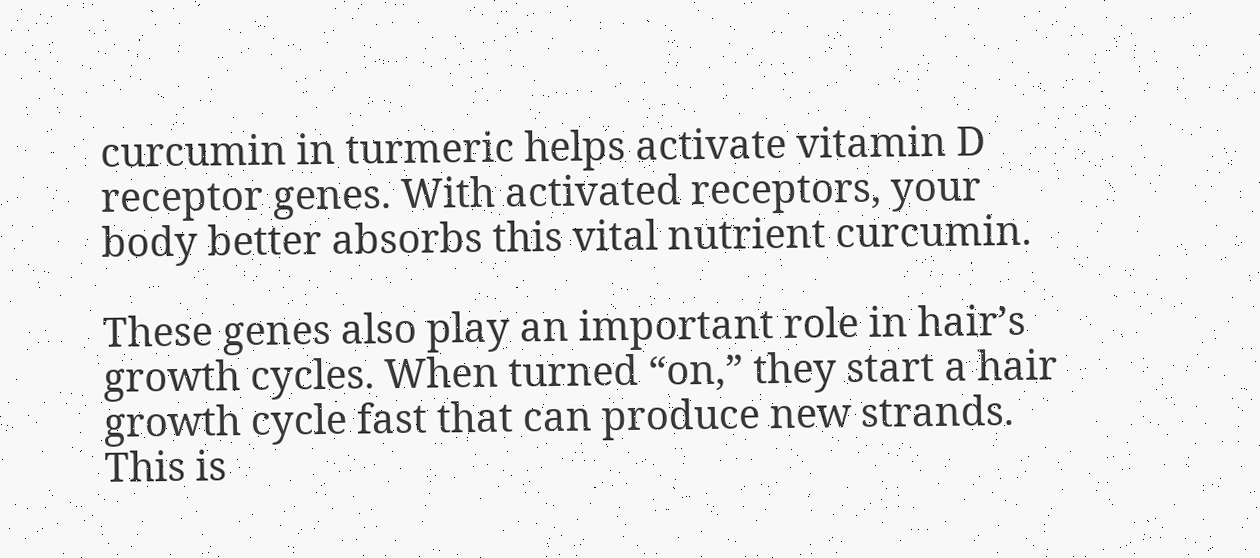curcumin in turmeric helps activate vitamin D receptor genes. With activated receptors, your body better absorbs this vital nutrient curcumin.

These genes also play an important role in hair’s growth cycles. When turned “on,” they start a hair growth cycle fast that can produce new strands. This is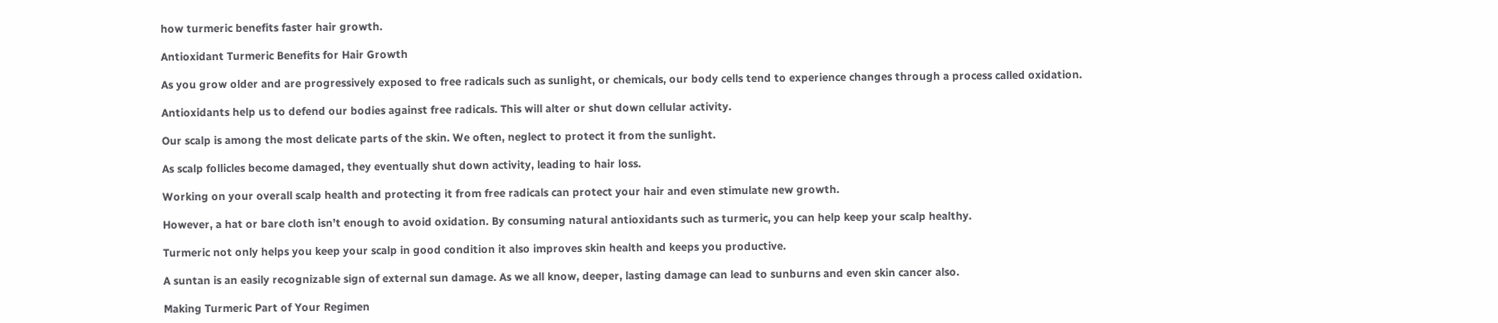how turmeric benefits faster hair growth.

Antioxidant Turmeric Benefits for Hair Growth

As you grow older and are progressively exposed to free radicals such as sunlight, or chemicals, our body cells tend to experience changes through a process called oxidation.

Antioxidants help us to defend our bodies against free radicals. This will alter or shut down cellular activity.

Our scalp is among the most delicate parts of the skin. We often, neglect to protect it from the sunlight.

As scalp follicles become damaged, they eventually shut down activity, leading to hair loss.

Working on your overall scalp health and protecting it from free radicals can protect your hair and even stimulate new growth.

However, a hat or bare cloth isn’t enough to avoid oxidation. By consuming natural antioxidants such as turmeric, you can help keep your scalp healthy.

Turmeric not only helps you keep your scalp in good condition it also improves skin health and keeps you productive.

A suntan is an easily recognizable sign of external sun damage. As we all know, deeper, lasting damage can lead to sunburns and even skin cancer also.

Making Turmeric Part of Your Regimen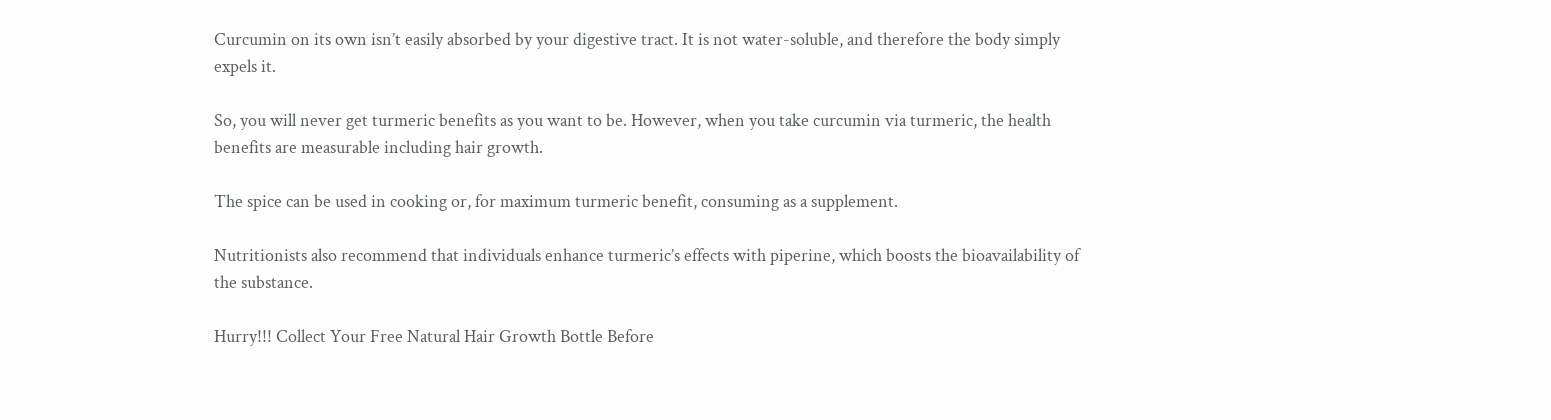Curcumin on its own isn’t easily absorbed by your digestive tract. It is not water-soluble, and therefore the body simply expels it.

So, you will never get turmeric benefits as you want to be. However, when you take curcumin via turmeric, the health benefits are measurable including hair growth.

The spice can be used in cooking or, for maximum turmeric benefit, consuming as a supplement.

Nutritionists also recommend that individuals enhance turmeric’s effects with piperine, which boosts the bioavailability of the substance.

Hurry!!! Collect Your Free Natural Hair Growth Bottle Before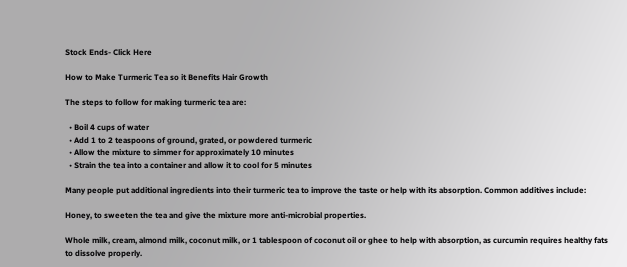Stock Ends- Click Here

How to Make Turmeric Tea so it Benefits Hair Growth

The steps to follow for making turmeric tea are:

  • Boil 4 cups of water
  • Add 1 to 2 teaspoons of ground, grated, or powdered turmeric
  • Allow the mixture to simmer for approximately 10 minutes
  • Strain the tea into a container and allow it to cool for 5 minutes

Many people put additional ingredients into their turmeric tea to improve the taste or help with its absorption. Common additives include:

Honey, to sweeten the tea and give the mixture more anti-microbial properties.

Whole milk, cream, almond milk, coconut milk, or 1 tablespoon of coconut oil or ghee to help with absorption, as curcumin requires healthy fats to dissolve properly.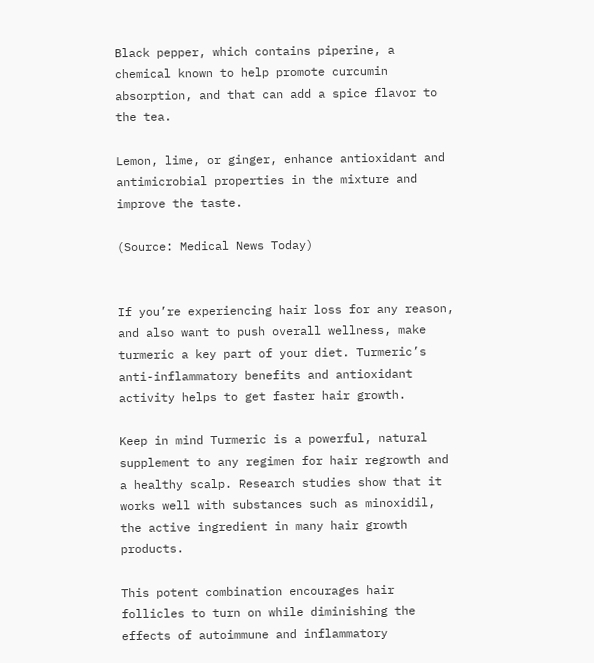Black pepper, which contains piperine, a chemical known to help promote curcumin absorption, and that can add a spice flavor to the tea.

Lemon, lime, or ginger, enhance antioxidant and antimicrobial properties in the mixture and improve the taste.

(Source: Medical News Today)


If you’re experiencing hair loss for any reason, and also want to push overall wellness, make turmeric a key part of your diet. Turmeric’s anti-inflammatory benefits and antioxidant activity helps to get faster hair growth.

Keep in mind Turmeric is a powerful, natural supplement to any regimen for hair regrowth and a healthy scalp. Research studies show that it works well with substances such as minoxidil, the active ingredient in many hair growth products.

This potent combination encourages hair follicles to turn on while diminishing the effects of autoimmune and inflammatory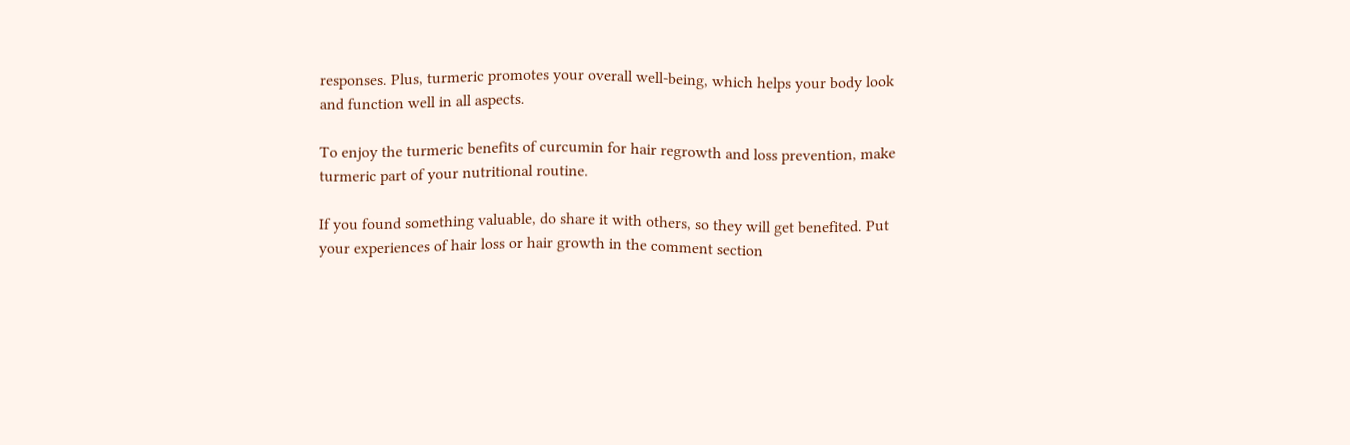responses. Plus, turmeric promotes your overall well-being, which helps your body look and function well in all aspects.

To enjoy the turmeric benefits of curcumin for hair regrowth and loss prevention, make turmeric part of your nutritional routine.

If you found something valuable, do share it with others, so they will get benefited. Put your experiences of hair loss or hair growth in the comment section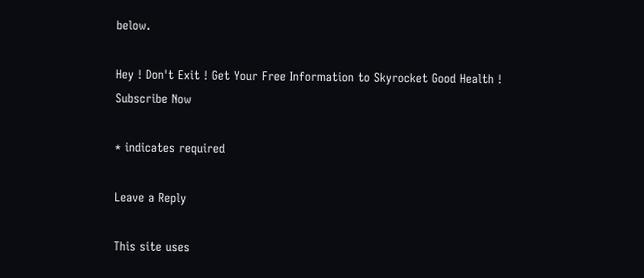below.

Hey ! Don't Exit ! Get Your Free Information to Skyrocket Good Health ! Subscribe Now

* indicates required

Leave a Reply

This site uses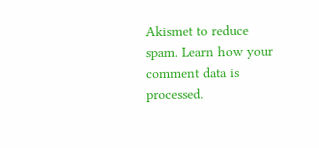Akismet to reduce spam. Learn how your comment data is processed.